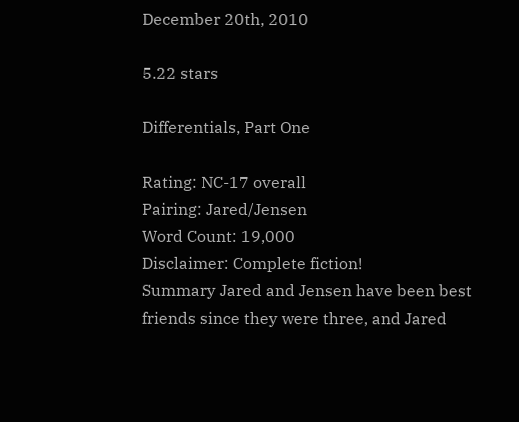December 20th, 2010

5.22 stars

Differentials, Part One

Rating: NC-17 overall
Pairing: Jared/Jensen
Word Count: 19,000
Disclaimer: Complete fiction!
Summary Jared and Jensen have been best friends since they were three, and Jared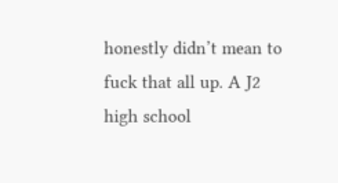honestly didn’t mean to fuck that all up. A J2 high school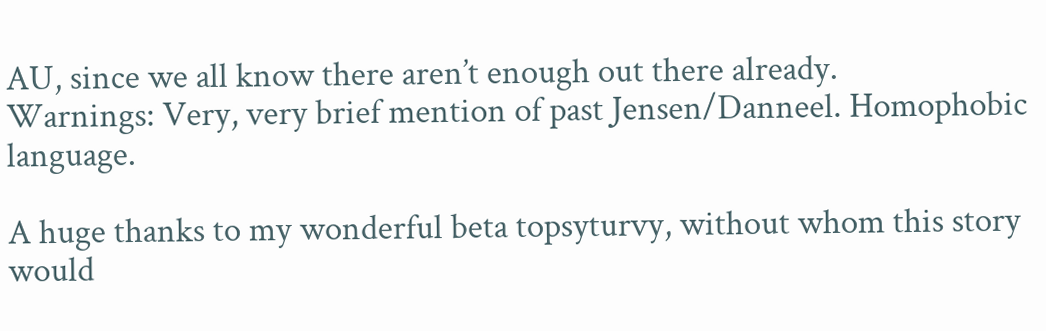AU, since we all know there aren’t enough out there already.
Warnings: Very, very brief mention of past Jensen/Danneel. Homophobic language.

A huge thanks to my wonderful beta topsyturvy, without whom this story would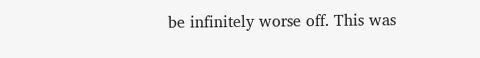be infinitely worse off. This was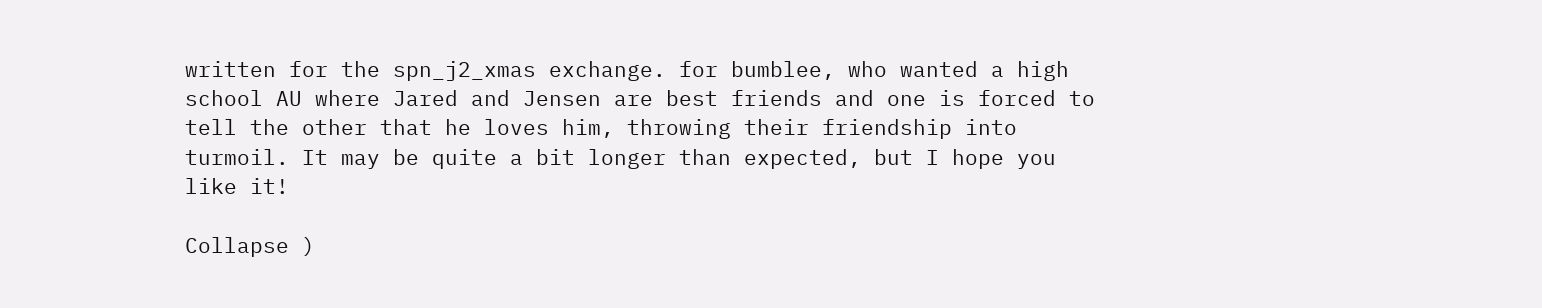written for the spn_j2_xmas exchange. for bumblee, who wanted a high school AU where Jared and Jensen are best friends and one is forced to tell the other that he loves him, throwing their friendship into turmoil. It may be quite a bit longer than expected, but I hope you like it!

Collapse )